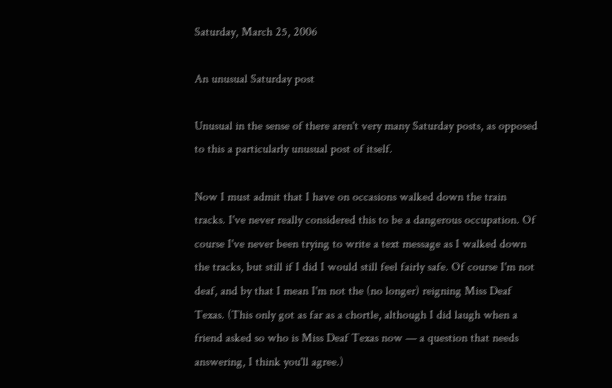Saturday, March 25, 2006

An unusual Saturday post

Unusual in the sense of there aren't very many Saturday posts, as opposed to this a particularly unusual post of itself.

Now I must admit that I have on occasions walked down the train tracks. I've never really considered this to be a dangerous occupation. Of course I've never been trying to write a text message as I walked down the tracks, but still if I did I would still feel fairly safe. Of course I'm not deaf, and by that I mean I'm not the (no longer) reigning Miss Deaf Texas. (This only got as far as a chortle, although I did laugh when a friend asked so who is Miss Deaf Texas now — a question that needs answering, I think you'll agree.)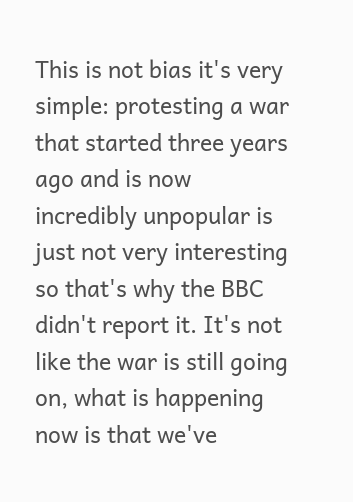This is not bias it's very simple: protesting a war that started three years ago and is now incredibly unpopular is just not very interesting so that's why the BBC didn't report it. It's not like the war is still going on, what is happening now is that we've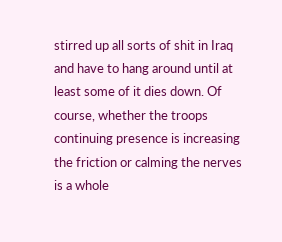stirred up all sorts of shit in Iraq and have to hang around until at least some of it dies down. Of course, whether the troops continuing presence is increasing the friction or calming the nerves is a whole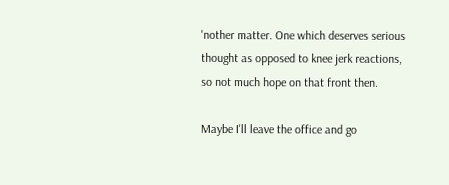'nother matter. One which deserves serious thought as opposed to knee jerk reactions, so not much hope on that front then.

Maybe I'll leave the office and go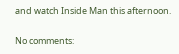and watch Inside Man this afternoon.

No comments: